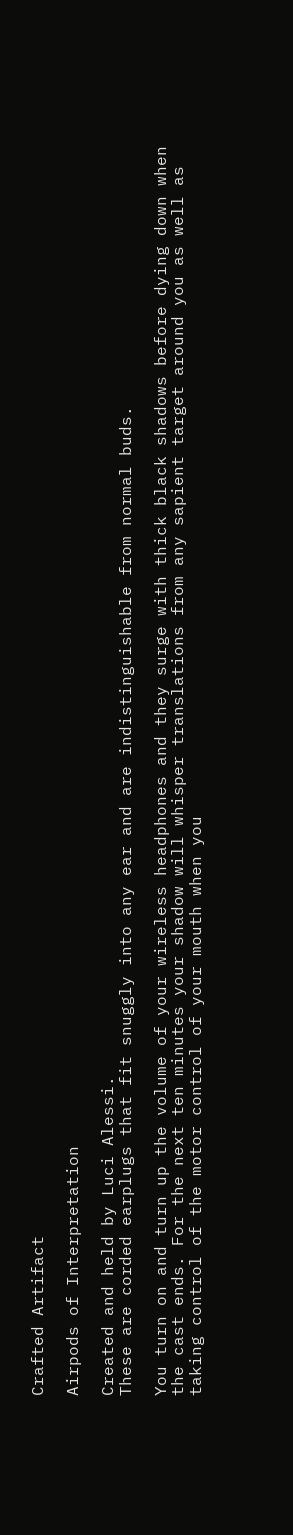Crafted Artifact

Airpods of Interpretation

Created and held by Luci Alessi.
These are corded earplugs that fit snuggly into any ear and are indistinguishable from normal buds.

You turn on and turn up the volume of your wireless headphones and they surge with thick black shadows before dying down when the cast ends. For the next ten minutes your shadow will whisper translations from any sapient target around you as well as taking control of the motor control of your mouth when you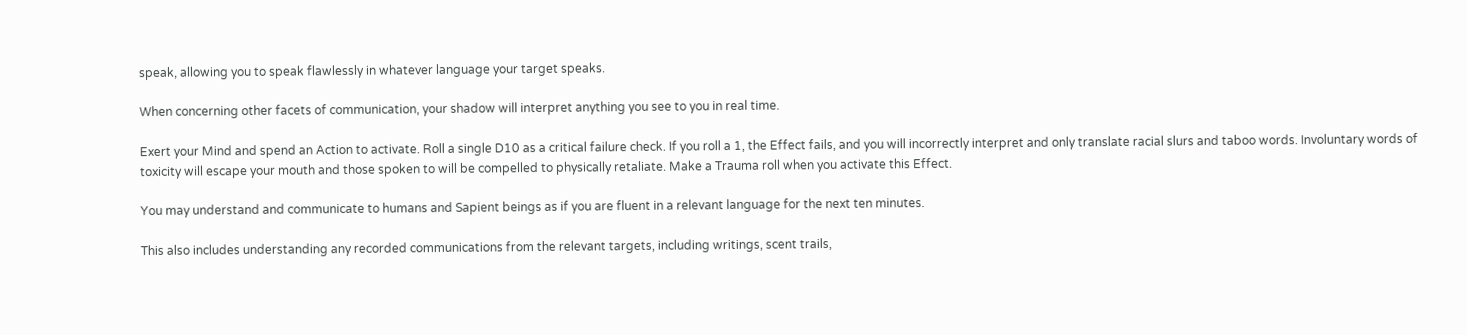speak, allowing you to speak flawlessly in whatever language your target speaks.

When concerning other facets of communication, your shadow will interpret anything you see to you in real time.

Exert your Mind and spend an Action to activate. Roll a single D10 as a critical failure check. If you roll a 1, the Effect fails, and you will incorrectly interpret and only translate racial slurs and taboo words. Involuntary words of toxicity will escape your mouth and those spoken to will be compelled to physically retaliate. Make a Trauma roll when you activate this Effect.

You may understand and communicate to humans and Sapient beings as if you are fluent in a relevant language for the next ten minutes.

This also includes understanding any recorded communications from the relevant targets, including writings, scent trails,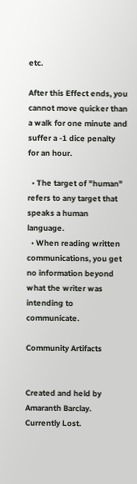etc.

After this Effect ends, you cannot move quicker than a walk for one minute and suffer a -1 dice penalty for an hour.

  • The target of "human" refers to any target that speaks a human language.
  • When reading written communications, you get no information beyond what the writer was intending to communicate.

Community Artifacts


Created and held by Amaranth Barclay.
Currently Lost.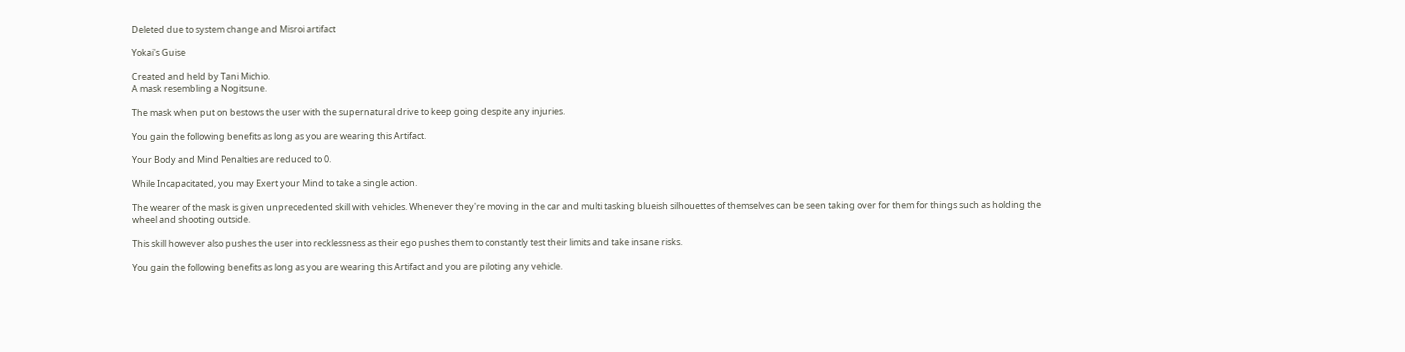Deleted due to system change and Misroi artifact

Yokai's Guise

Created and held by Tani Michio.
A mask resembling a Nogitsune.

The mask when put on bestows the user with the supernatural drive to keep going despite any injuries.

You gain the following benefits as long as you are wearing this Artifact.

Your Body and Mind Penalties are reduced to 0.

While Incapacitated, you may Exert your Mind to take a single action.

The wearer of the mask is given unprecedented skill with vehicles. Whenever they're moving in the car and multi tasking blueish silhouettes of themselves can be seen taking over for them for things such as holding the wheel and shooting outside.

This skill however also pushes the user into recklessness as their ego pushes them to constantly test their limits and take insane risks.

You gain the following benefits as long as you are wearing this Artifact and you are piloting any vehicle.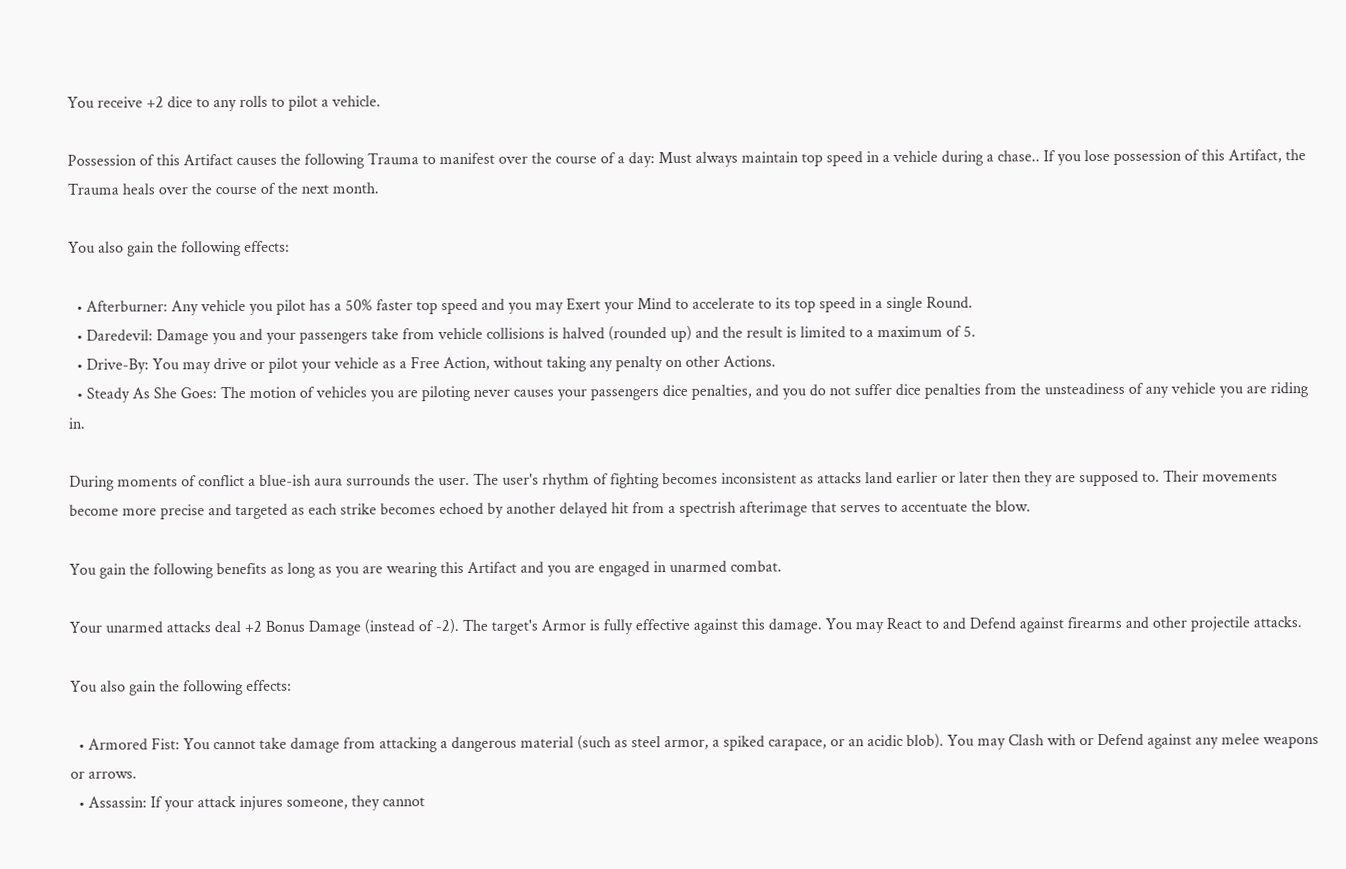You receive +2 dice to any rolls to pilot a vehicle.

Possession of this Artifact causes the following Trauma to manifest over the course of a day: Must always maintain top speed in a vehicle during a chase.. If you lose possession of this Artifact, the Trauma heals over the course of the next month.

You also gain the following effects:

  • Afterburner: Any vehicle you pilot has a 50% faster top speed and you may Exert your Mind to accelerate to its top speed in a single Round.
  • Daredevil: Damage you and your passengers take from vehicle collisions is halved (rounded up) and the result is limited to a maximum of 5.
  • Drive-By: You may drive or pilot your vehicle as a Free Action, without taking any penalty on other Actions.
  • Steady As She Goes: The motion of vehicles you are piloting never causes your passengers dice penalties, and you do not suffer dice penalties from the unsteadiness of any vehicle you are riding in.

During moments of conflict a blue-ish aura surrounds the user. The user's rhythm of fighting becomes inconsistent as attacks land earlier or later then they are supposed to. Their movements become more precise and targeted as each strike becomes echoed by another delayed hit from a spectrish afterimage that serves to accentuate the blow.

You gain the following benefits as long as you are wearing this Artifact and you are engaged in unarmed combat.

Your unarmed attacks deal +2 Bonus Damage (instead of -2). The target's Armor is fully effective against this damage. You may React to and Defend against firearms and other projectile attacks.

You also gain the following effects:

  • Armored Fist: You cannot take damage from attacking a dangerous material (such as steel armor, a spiked carapace, or an acidic blob). You may Clash with or Defend against any melee weapons or arrows.
  • Assassin: If your attack injures someone, they cannot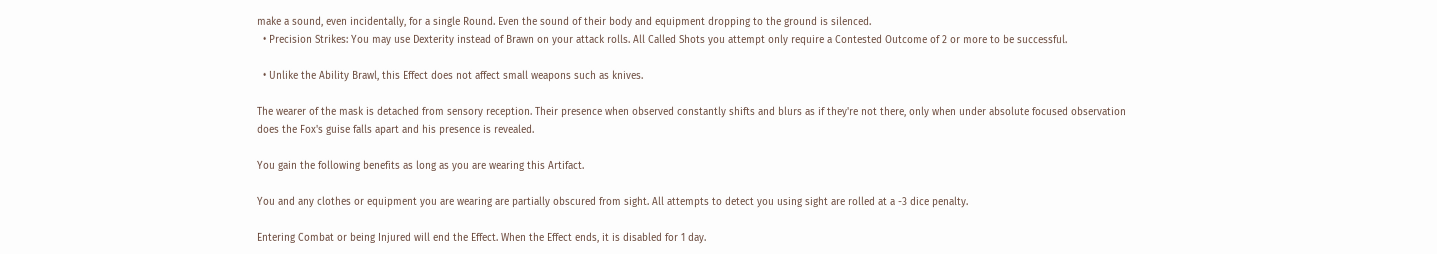make a sound, even incidentally, for a single Round. Even the sound of their body and equipment dropping to the ground is silenced.
  • Precision Strikes: You may use Dexterity instead of Brawn on your attack rolls. All Called Shots you attempt only require a Contested Outcome of 2 or more to be successful.

  • Unlike the Ability Brawl, this Effect does not affect small weapons such as knives.

The wearer of the mask is detached from sensory reception. Their presence when observed constantly shifts and blurs as if they're not there, only when under absolute focused observation does the Fox's guise falls apart and his presence is revealed.

You gain the following benefits as long as you are wearing this Artifact.

You and any clothes or equipment you are wearing are partially obscured from sight. All attempts to detect you using sight are rolled at a -3 dice penalty.

Entering Combat or being Injured will end the Effect. When the Effect ends, it is disabled for 1 day.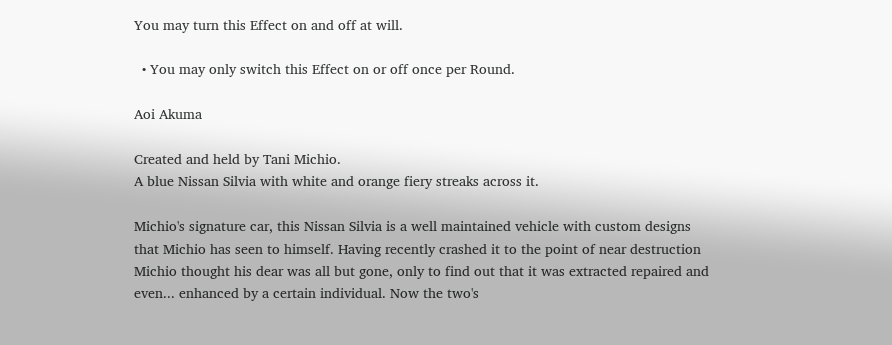You may turn this Effect on and off at will.

  • You may only switch this Effect on or off once per Round.

Aoi Akuma

Created and held by Tani Michio.
A blue Nissan Silvia with white and orange fiery streaks across it.

Michio's signature car, this Nissan Silvia is a well maintained vehicle with custom designs that Michio has seen to himself. Having recently crashed it to the point of near destruction Michio thought his dear was all but gone, only to find out that it was extracted repaired and even... enhanced by a certain individual. Now the two's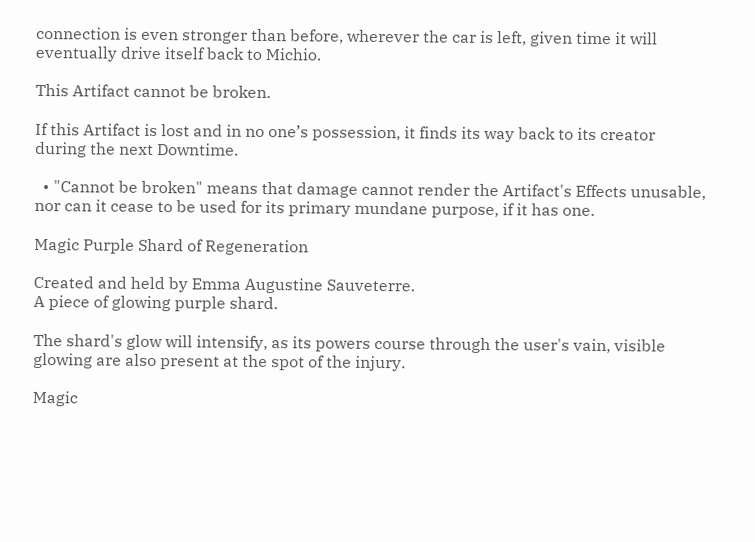connection is even stronger than before, wherever the car is left, given time it will eventually drive itself back to Michio.

This Artifact cannot be broken.

If this Artifact is lost and in no one’s possession, it finds its way back to its creator during the next Downtime.

  • "Cannot be broken" means that damage cannot render the Artifact's Effects unusable, nor can it cease to be used for its primary mundane purpose, if it has one.

Magic Purple Shard of Regeneration

Created and held by Emma Augustine Sauveterre.
A piece of glowing purple shard.

The shard's glow will intensify, as its powers course through the user's vain, visible glowing are also present at the spot of the injury.

Magic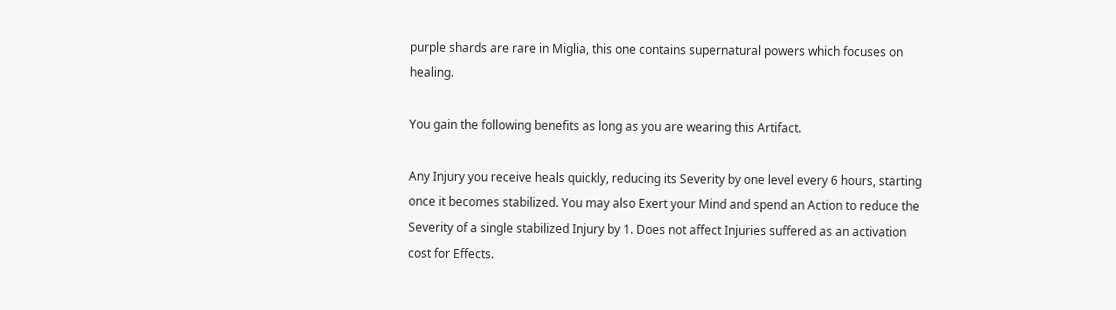purple shards are rare in Miglia, this one contains supernatural powers which focuses on healing.

You gain the following benefits as long as you are wearing this Artifact.

Any Injury you receive heals quickly, reducing its Severity by one level every 6 hours, starting once it becomes stabilized. You may also Exert your Mind and spend an Action to reduce the Severity of a single stabilized Injury by 1. Does not affect Injuries suffered as an activation cost for Effects.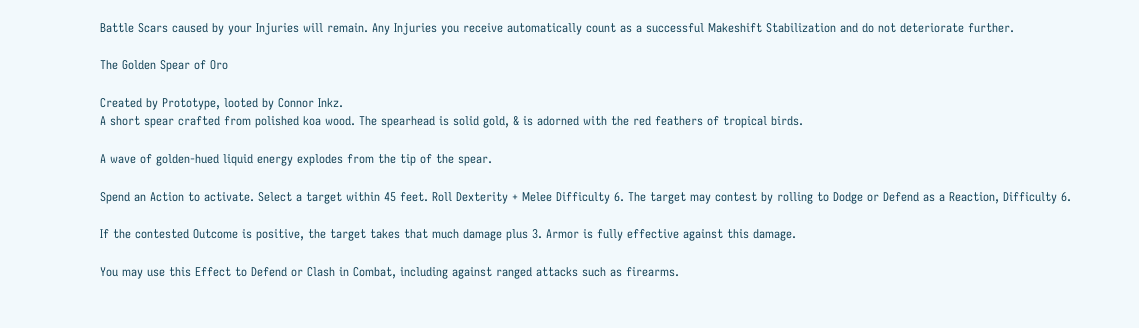Battle Scars caused by your Injuries will remain. Any Injuries you receive automatically count as a successful Makeshift Stabilization and do not deteriorate further.

The Golden Spear of Oro

Created by Prototype, looted by Connor Inkz.
A short spear crafted from polished koa wood. The spearhead is solid gold, & is adorned with the red feathers of tropical birds.

A wave of golden-hued liquid energy explodes from the tip of the spear.

Spend an Action to activate. Select a target within 45 feet. Roll Dexterity + Melee Difficulty 6. The target may contest by rolling to Dodge or Defend as a Reaction, Difficulty 6.

If the contested Outcome is positive, the target takes that much damage plus 3. Armor is fully effective against this damage.

You may use this Effect to Defend or Clash in Combat, including against ranged attacks such as firearms.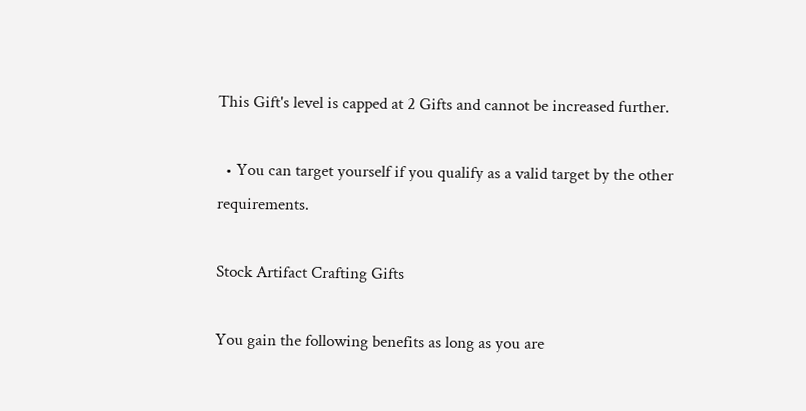This Gift's level is capped at 2 Gifts and cannot be increased further.

  • You can target yourself if you qualify as a valid target by the other requirements.

Stock Artifact Crafting Gifts

You gain the following benefits as long as you are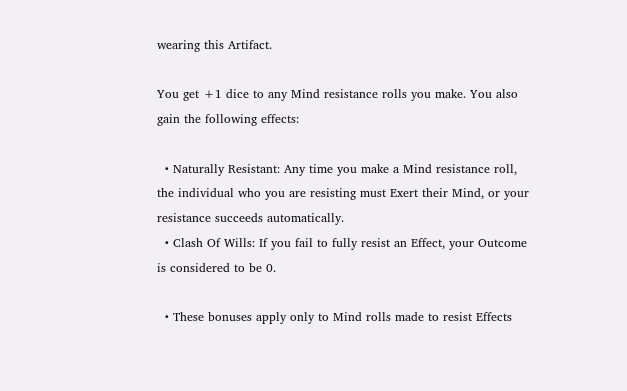wearing this Artifact.

You get +1 dice to any Mind resistance rolls you make. You also gain the following effects:

  • Naturally Resistant: Any time you make a Mind resistance roll, the individual who you are resisting must Exert their Mind, or your resistance succeeds automatically.
  • Clash Of Wills: If you fail to fully resist an Effect, your Outcome is considered to be 0.

  • These bonuses apply only to Mind rolls made to resist Effects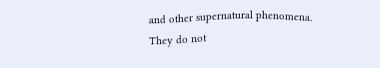and other supernatural phenomena. They do not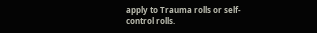apply to Trauma rolls or self-control rolls.